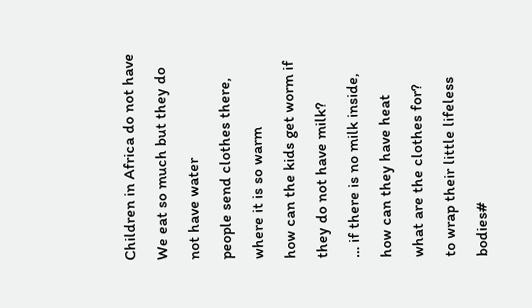Children in Africa do not have
We eat so much but they do not have water
people send clothes there, where it is so warm
how can the kids get worm if they do not have milk?
… if there is no milk inside, how can they have heat
what are the clothes for?
to wrap their little lifeless bodies#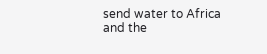send water to Africa
and the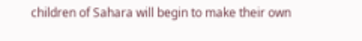children of Sahara will begin to make their own